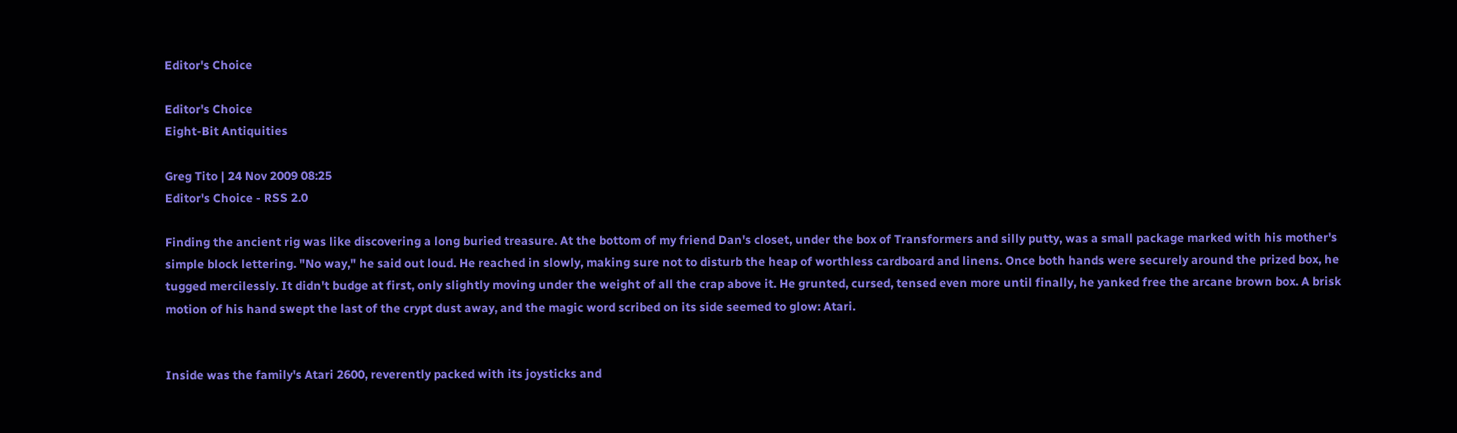Editor's Choice

Editor's Choice
Eight-Bit Antiquities

Greg Tito | 24 Nov 2009 08:25
Editor's Choice - RSS 2.0

Finding the ancient rig was like discovering a long buried treasure. At the bottom of my friend Dan's closet, under the box of Transformers and silly putty, was a small package marked with his mother's simple block lettering. "No way," he said out loud. He reached in slowly, making sure not to disturb the heap of worthless cardboard and linens. Once both hands were securely around the prized box, he tugged mercilessly. It didn't budge at first, only slightly moving under the weight of all the crap above it. He grunted, cursed, tensed even more until finally, he yanked free the arcane brown box. A brisk motion of his hand swept the last of the crypt dust away, and the magic word scribed on its side seemed to glow: Atari.


Inside was the family's Atari 2600, reverently packed with its joysticks and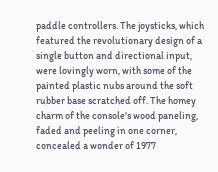paddle controllers. The joysticks, which featured the revolutionary design of a single button and directional input, were lovingly worn, with some of the painted plastic nubs around the soft rubber base scratched off. The homey charm of the console's wood paneling, faded and peeling in one corner, concealed a wonder of 1977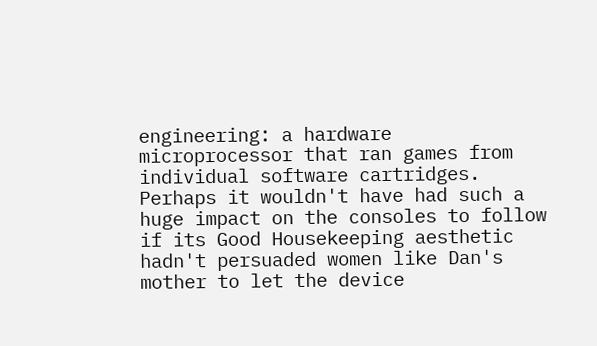engineering: a hardware microprocessor that ran games from individual software cartridges. Perhaps it wouldn't have had such a huge impact on the consoles to follow if its Good Housekeeping aesthetic hadn't persuaded women like Dan's mother to let the device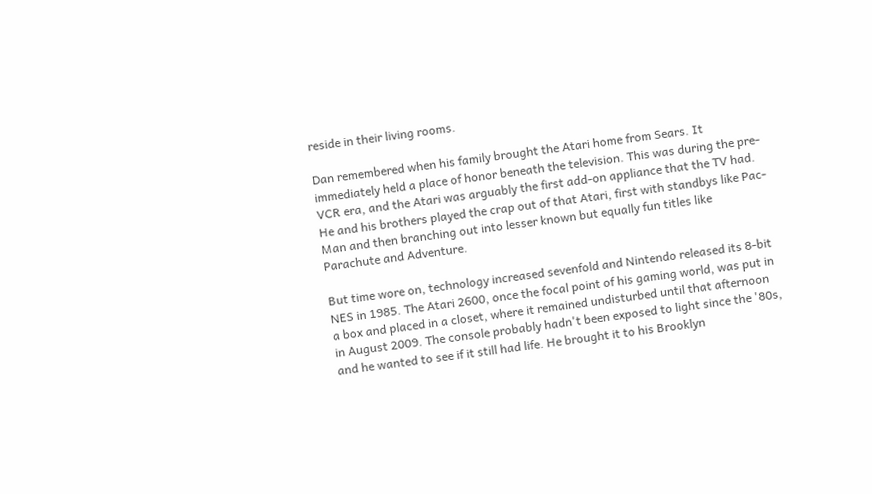reside in their living rooms.

Dan remembered when his family brought the Atari home from Sears. It immediately held a place of honor beneath the television. This was during the pre-VCR era, and the Atari was arguably the first add-on appliance that the TV had. He and his brothers played the crap out of that Atari, first with standbys like Pac-Man and then branching out into lesser known but equally fun titles like Parachute and Adventure.

But time wore on, technology increased sevenfold and Nintendo released its 8-bit NES in 1985. The Atari 2600, once the focal point of his gaming world, was put in a box and placed in a closet, where it remained undisturbed until that afternoon in August 2009. The console probably hadn't been exposed to light since the '80s, and he wanted to see if it still had life. He brought it to his Brooklyn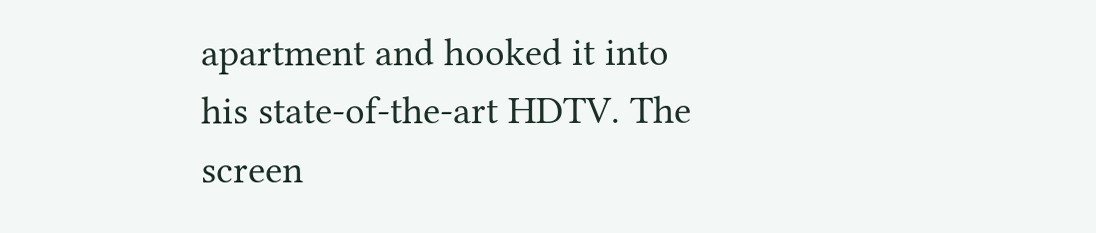apartment and hooked it into his state-of-the-art HDTV. The screen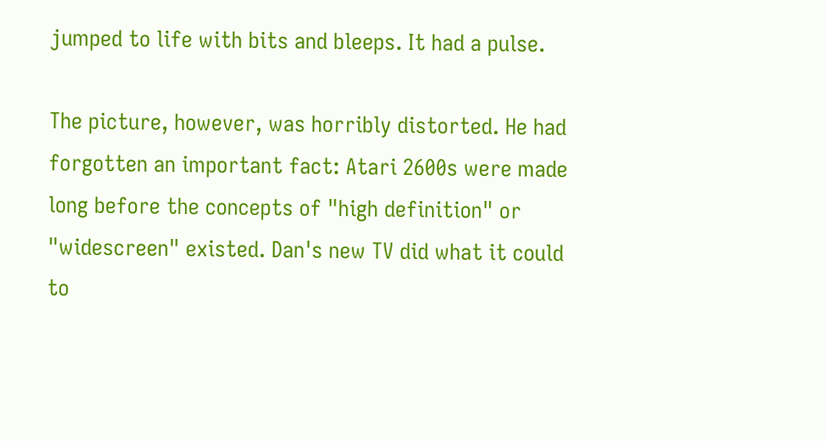jumped to life with bits and bleeps. It had a pulse.

The picture, however, was horribly distorted. He had forgotten an important fact: Atari 2600s were made long before the concepts of "high definition" or "widescreen" existed. Dan's new TV did what it could to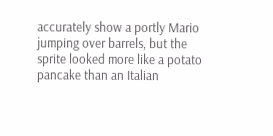accurately show a portly Mario jumping over barrels, but the sprite looked more like a potato pancake than an Italian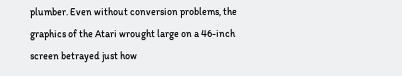plumber. Even without conversion problems, the graphics of the Atari wrought large on a 46-inch screen betrayed just how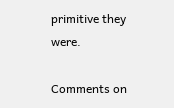primitive they were.

Comments on